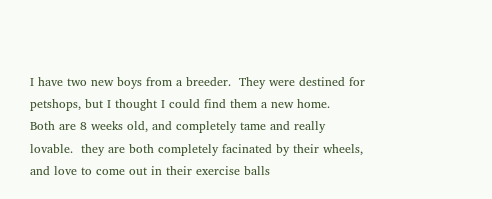I have two new boys from a breeder.  They were destined for petshops, but I thought I could find them a new home.
Both are 8 weeks old, and completely tame and really lovable.  they are both completely facinated by their wheels, and love to come out in their exercise balls